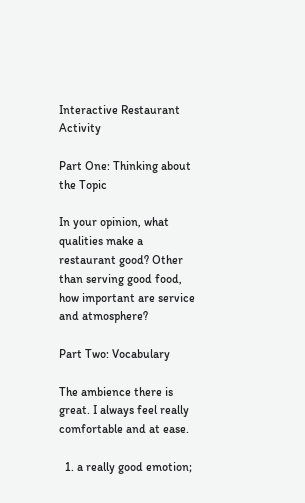Interactive Restaurant Activity

Part One: Thinking about the Topic

In your opinion, what qualities make a restaurant good? Other than serving good food, how important are service and atmosphere?

Part Two: Vocabulary

The ambience there is great. I always feel really comfortable and at ease.

  1. a really good emotion;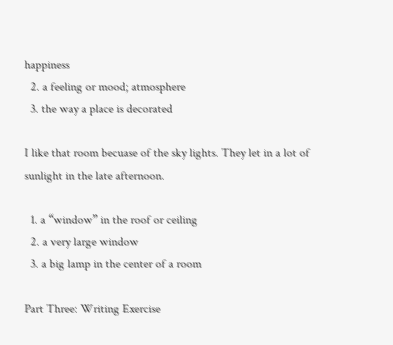happiness
  2. a feeling or mood; atmosphere
  3. the way a place is decorated

I like that room becuase of the sky lights. They let in a lot of sunlight in the late afternoon.

  1. a “window” in the roof or ceiling
  2. a very large window
  3. a big lamp in the center of a room

Part Three: Writing Exercise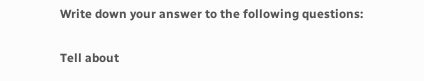Write down your answer to the following questions:

Tell about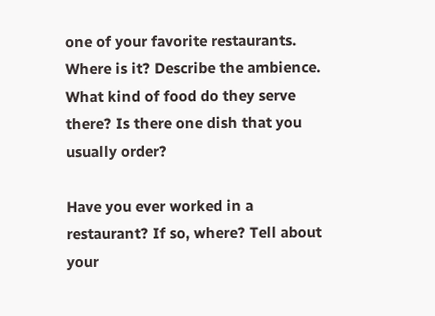one of your favorite restaurants. Where is it? Describe the ambience. What kind of food do they serve there? Is there one dish that you usually order?

Have you ever worked in a restaurant? If so, where? Tell about your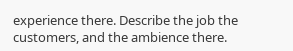experience there. Describe the job the customers, and the ambience there.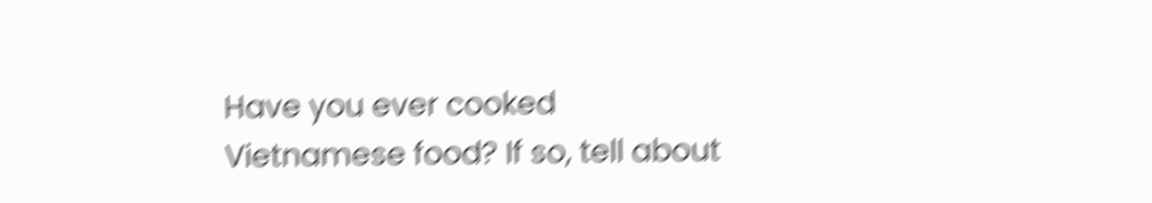Have you ever cooked Vietnamese food? If so, tell about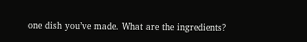one dish you’ve made. What are the ingredients?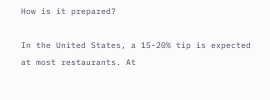How is it prepared?

In the United States, a 15-20% tip is expected at most restaurants. At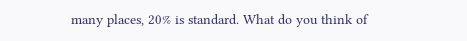many places, 20% is standard. What do you think of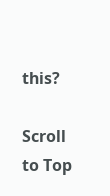this?

Scroll to Top